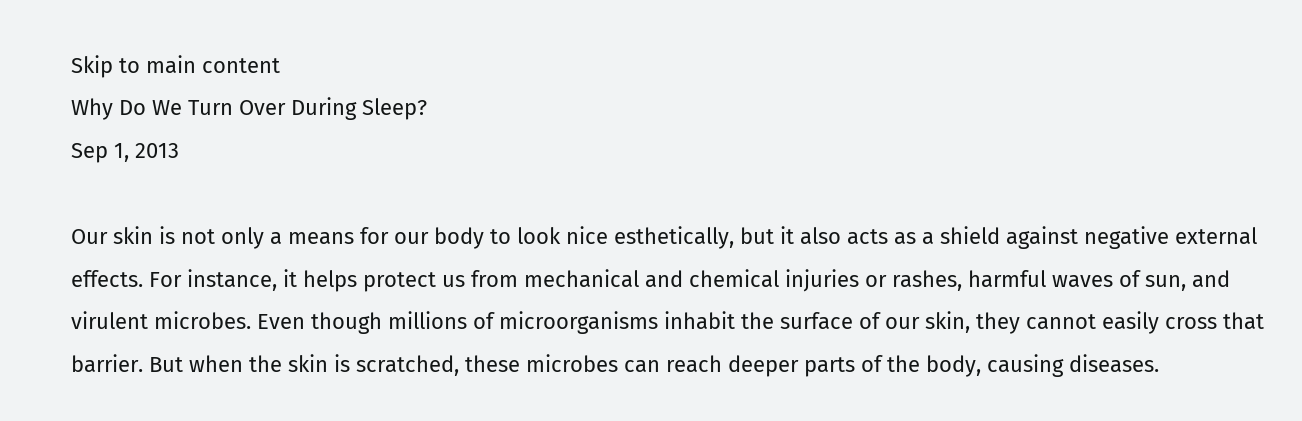Skip to main content
Why Do We Turn Over During Sleep?
Sep 1, 2013

Our skin is not only a means for our body to look nice esthetically, but it also acts as a shield against negative external effects. For instance, it helps protect us from mechanical and chemical injuries or rashes, harmful waves of sun, and virulent microbes. Even though millions of microorganisms inhabit the surface of our skin, they cannot easily cross that barrier. But when the skin is scratched, these microbes can reach deeper parts of the body, causing diseases.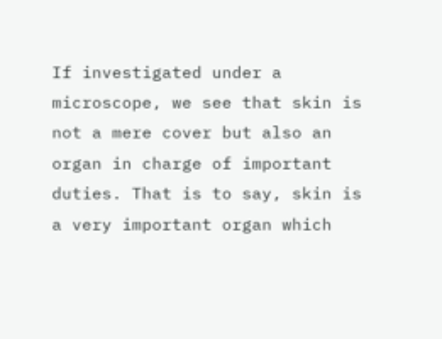If investigated under a microscope, we see that skin is not a mere cover but also an organ in charge of important duties. That is to say, skin is a very important organ which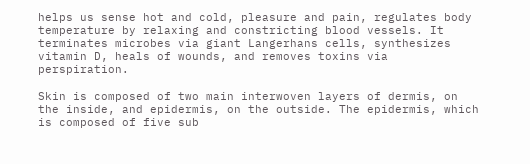helps us sense hot and cold, pleasure and pain, regulates body temperature by relaxing and constricting blood vessels. It terminates microbes via giant Langerhans cells, synthesizes vitamin D, heals of wounds, and removes toxins via perspiration.

Skin is composed of two main interwoven layers of dermis, on the inside, and epidermis, on the outside. The epidermis, which is composed of five sub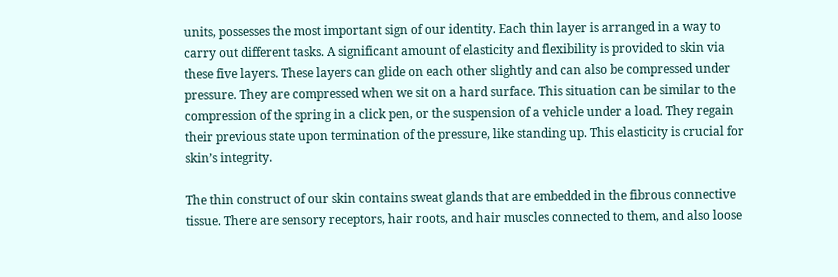units, possesses the most important sign of our identity. Each thin layer is arranged in a way to carry out different tasks. A significant amount of elasticity and flexibility is provided to skin via these five layers. These layers can glide on each other slightly and can also be compressed under pressure. They are compressed when we sit on a hard surface. This situation can be similar to the compression of the spring in a click pen, or the suspension of a vehicle under a load. They regain their previous state upon termination of the pressure, like standing up. This elasticity is crucial for skin’s integrity.

The thin construct of our skin contains sweat glands that are embedded in the fibrous connective tissue. There are sensory receptors, hair roots, and hair muscles connected to them, and also loose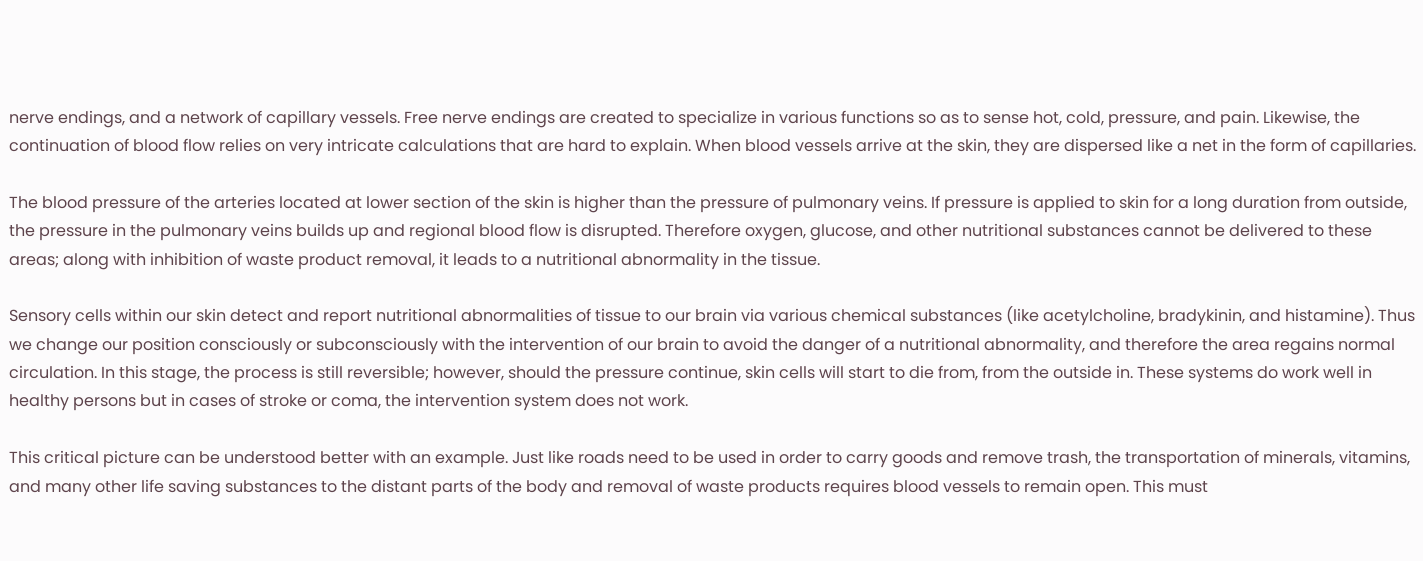nerve endings, and a network of capillary vessels. Free nerve endings are created to specialize in various functions so as to sense hot, cold, pressure, and pain. Likewise, the continuation of blood flow relies on very intricate calculations that are hard to explain. When blood vessels arrive at the skin, they are dispersed like a net in the form of capillaries.

The blood pressure of the arteries located at lower section of the skin is higher than the pressure of pulmonary veins. If pressure is applied to skin for a long duration from outside, the pressure in the pulmonary veins builds up and regional blood flow is disrupted. Therefore oxygen, glucose, and other nutritional substances cannot be delivered to these areas; along with inhibition of waste product removal, it leads to a nutritional abnormality in the tissue.

Sensory cells within our skin detect and report nutritional abnormalities of tissue to our brain via various chemical substances (like acetylcholine, bradykinin, and histamine). Thus we change our position consciously or subconsciously with the intervention of our brain to avoid the danger of a nutritional abnormality, and therefore the area regains normal circulation. In this stage, the process is still reversible; however, should the pressure continue, skin cells will start to die from, from the outside in. These systems do work well in healthy persons but in cases of stroke or coma, the intervention system does not work.

This critical picture can be understood better with an example. Just like roads need to be used in order to carry goods and remove trash, the transportation of minerals, vitamins, and many other life saving substances to the distant parts of the body and removal of waste products requires blood vessels to remain open. This must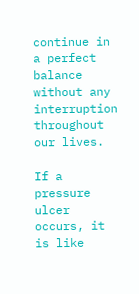continue in a perfect balance without any interruption throughout our lives.

If a pressure ulcer occurs, it is like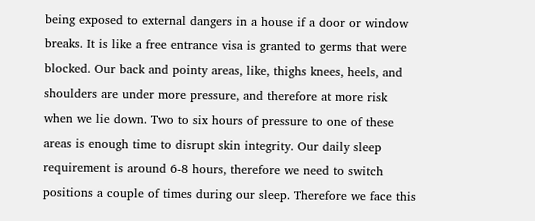being exposed to external dangers in a house if a door or window breaks. It is like a free entrance visa is granted to germs that were blocked. Our back and pointy areas, like, thighs knees, heels, and shoulders are under more pressure, and therefore at more risk when we lie down. Two to six hours of pressure to one of these areas is enough time to disrupt skin integrity. Our daily sleep requirement is around 6-8 hours, therefore we need to switch positions a couple of times during our sleep. Therefore we face this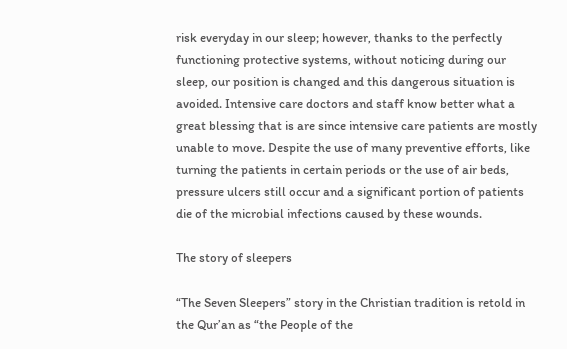risk everyday in our sleep; however, thanks to the perfectly functioning protective systems, without noticing during our sleep, our position is changed and this dangerous situation is avoided. Intensive care doctors and staff know better what a great blessing that is are since intensive care patients are mostly unable to move. Despite the use of many preventive efforts, like turning the patients in certain periods or the use of air beds, pressure ulcers still occur and a significant portion of patients die of the microbial infections caused by these wounds.

The story of sleepers

“The Seven Sleepers” story in the Christian tradition is retold in the Qur’an as “the People of the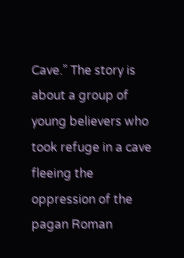Cave.” The story is about a group of young believers who took refuge in a cave fleeing the oppression of the pagan Roman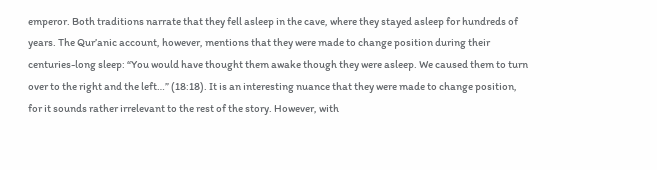emperor. Both traditions narrate that they fell asleep in the cave, where they stayed asleep for hundreds of years. The Qur’anic account, however, mentions that they were made to change position during their centuries-long sleep: “You would have thought them awake though they were asleep. We caused them to turn over to the right and the left…” (18:18). It is an interesting nuance that they were made to change position, for it sounds rather irrelevant to the rest of the story. However, with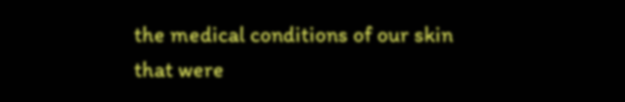the medical conditions of our skin that were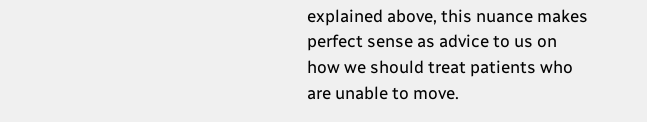explained above, this nuance makes perfect sense as advice to us on how we should treat patients who are unable to move.